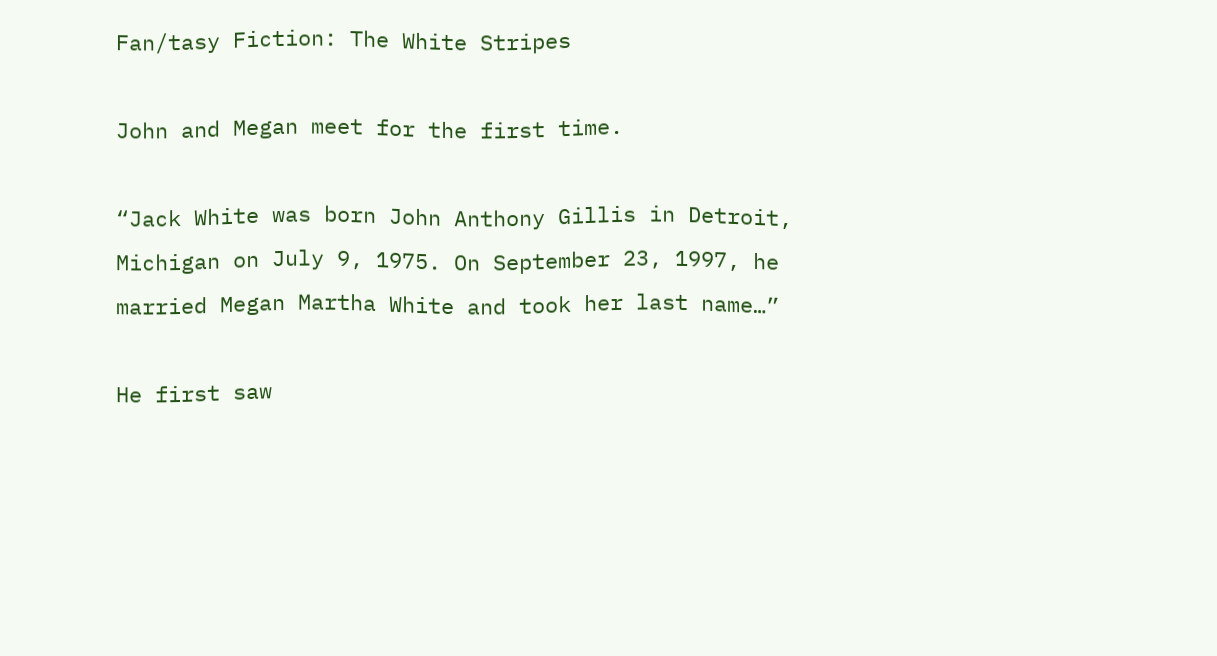Fan/tasy Fiction: The White Stripes

John and Megan meet for the first time.

“Jack White was born John Anthony Gillis in Detroit, Michigan on July 9, 1975. On September 23, 1997, he married Megan Martha White and took her last name…”

He first saw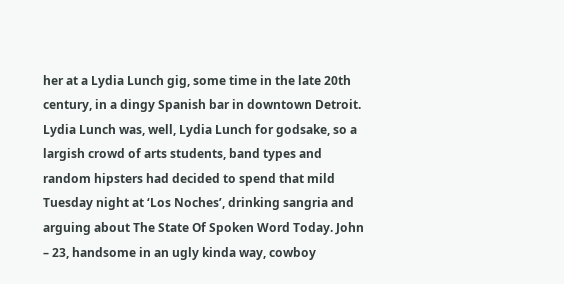her at a Lydia Lunch gig, some time in the late 20th century, in a dingy Spanish bar in downtown Detroit. Lydia Lunch was, well, Lydia Lunch for godsake, so a largish crowd of arts students, band types and random hipsters had decided to spend that mild Tuesday night at ‘Los Noches’, drinking sangria and arguing about The State Of Spoken Word Today. John – 23, handsome in an ugly kinda way, cowboy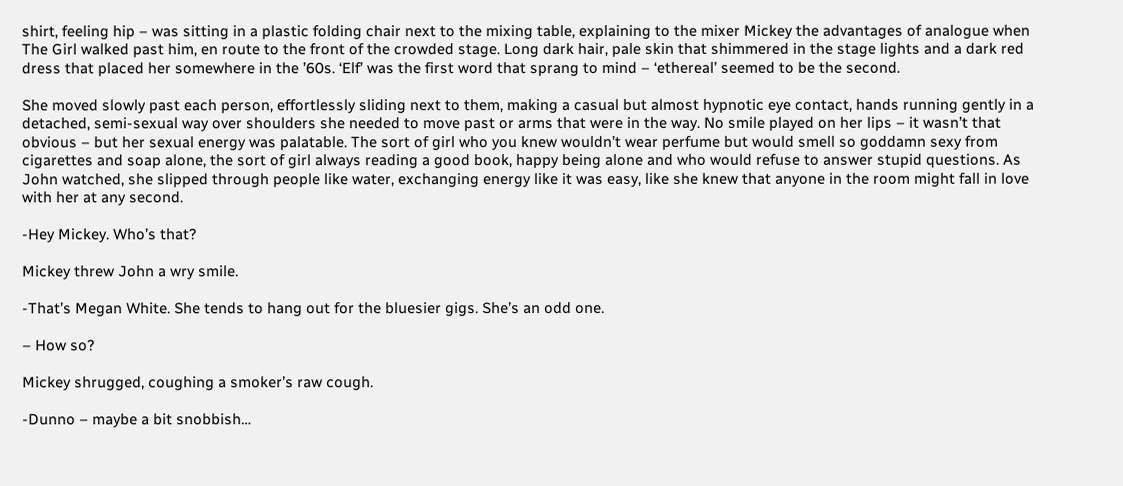shirt, feeling hip – was sitting in a plastic folding chair next to the mixing table, explaining to the mixer Mickey the advantages of analogue when The Girl walked past him, en route to the front of the crowded stage. Long dark hair, pale skin that shimmered in the stage lights and a dark red dress that placed her somewhere in the ’60s. ‘Elf’ was the first word that sprang to mind – ‘ethereal’ seemed to be the second.

She moved slowly past each person, effortlessly sliding next to them, making a casual but almost hypnotic eye contact, hands running gently in a detached, semi-sexual way over shoulders she needed to move past or arms that were in the way. No smile played on her lips – it wasn’t that obvious – but her sexual energy was palatable. The sort of girl who you knew wouldn’t wear perfume but would smell so goddamn sexy from cigarettes and soap alone, the sort of girl always reading a good book, happy being alone and who would refuse to answer stupid questions. As John watched, she slipped through people like water, exchanging energy like it was easy, like she knew that anyone in the room might fall in love with her at any second.

-Hey Mickey. Who’s that?

Mickey threw John a wry smile.

-That’s Megan White. She tends to hang out for the bluesier gigs. She’s an odd one.

– How so?

Mickey shrugged, coughing a smoker’s raw cough.

-Dunno – maybe a bit snobbish…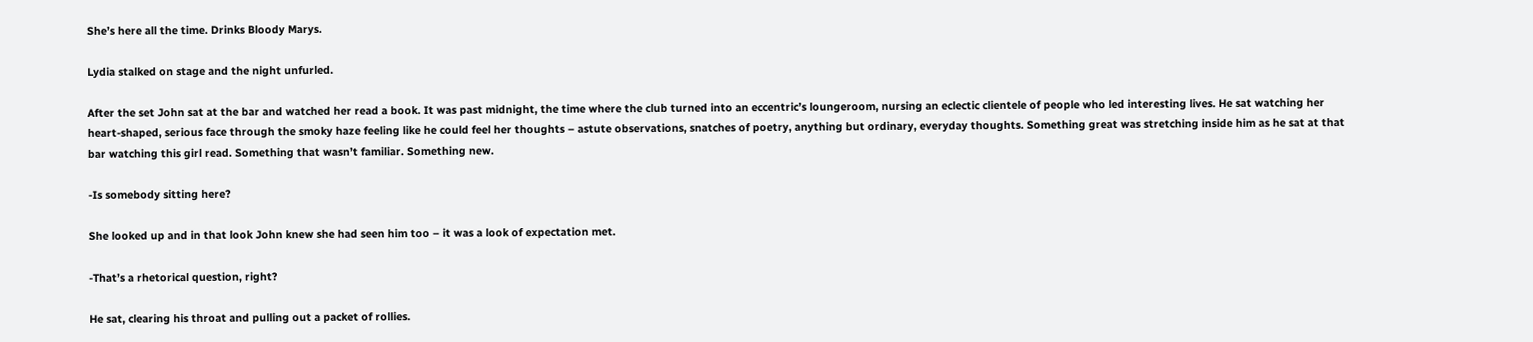She’s here all the time. Drinks Bloody Marys.

Lydia stalked on stage and the night unfurled.

After the set John sat at the bar and watched her read a book. It was past midnight, the time where the club turned into an eccentric’s loungeroom, nursing an eclectic clientele of people who led interesting lives. He sat watching her heart-shaped, serious face through the smoky haze feeling like he could feel her thoughts – astute observations, snatches of poetry, anything but ordinary, everyday thoughts. Something great was stretching inside him as he sat at that bar watching this girl read. Something that wasn’t familiar. Something new.

-Is somebody sitting here?

She looked up and in that look John knew she had seen him too – it was a look of expectation met.

-That’s a rhetorical question, right?

He sat, clearing his throat and pulling out a packet of rollies.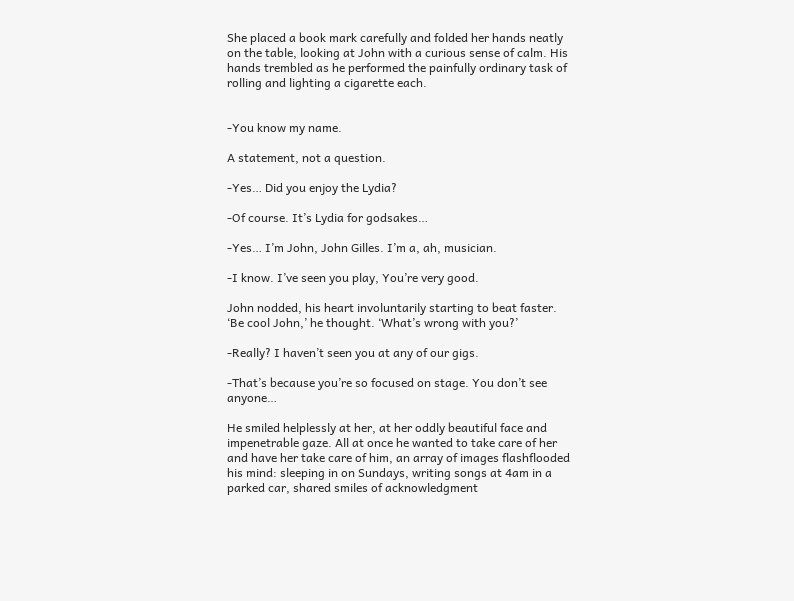She placed a book mark carefully and folded her hands neatly on the table, looking at John with a curious sense of calm. His hands trembled as he performed the painfully ordinary task of rolling and lighting a cigarette each.


-You know my name.

A statement, not a question.

-Yes… Did you enjoy the Lydia?

-Of course. It’s Lydia for godsakes…

-Yes… I’m John, John Gilles. I’m a, ah, musician.

-I know. I’ve seen you play, You’re very good.

John nodded, his heart involuntarily starting to beat faster. ‘Be cool John,’ he thought. ‘What’s wrong with you?’

-Really? I haven’t seen you at any of our gigs.

-That’s because you’re so focused on stage. You don’t see anyone…

He smiled helplessly at her, at her oddly beautiful face and impenetrable gaze. All at once he wanted to take care of her and have her take care of him, an array of images flashflooded his mind: sleeping in on Sundays, writing songs at 4am in a parked car, shared smiles of acknowledgment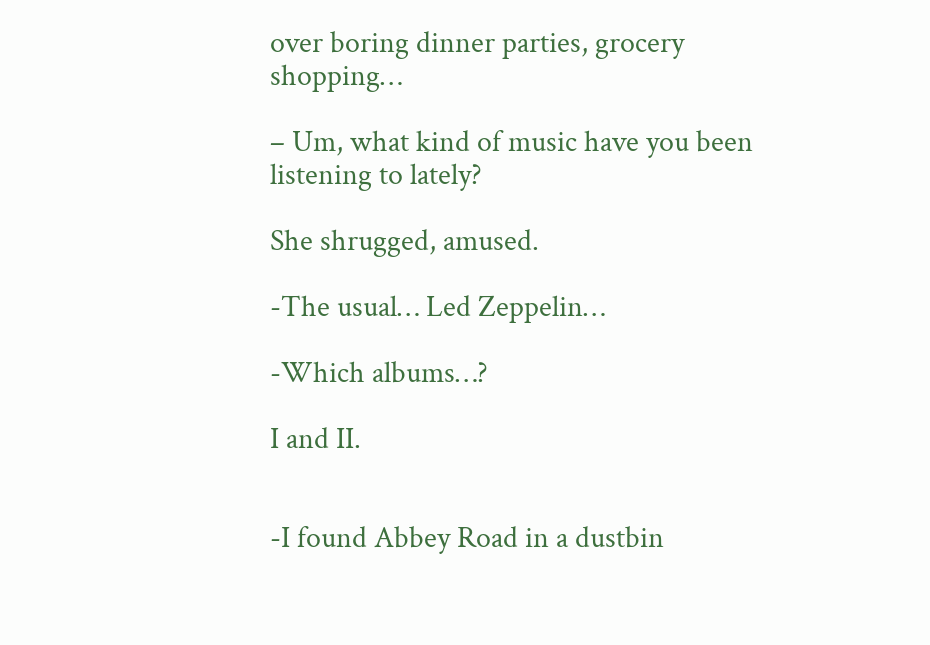over boring dinner parties, grocery shopping…

– Um, what kind of music have you been listening to lately?

She shrugged, amused.

-The usual… Led Zeppelin…

-Which albums…?

I and II.


-I found Abbey Road in a dustbin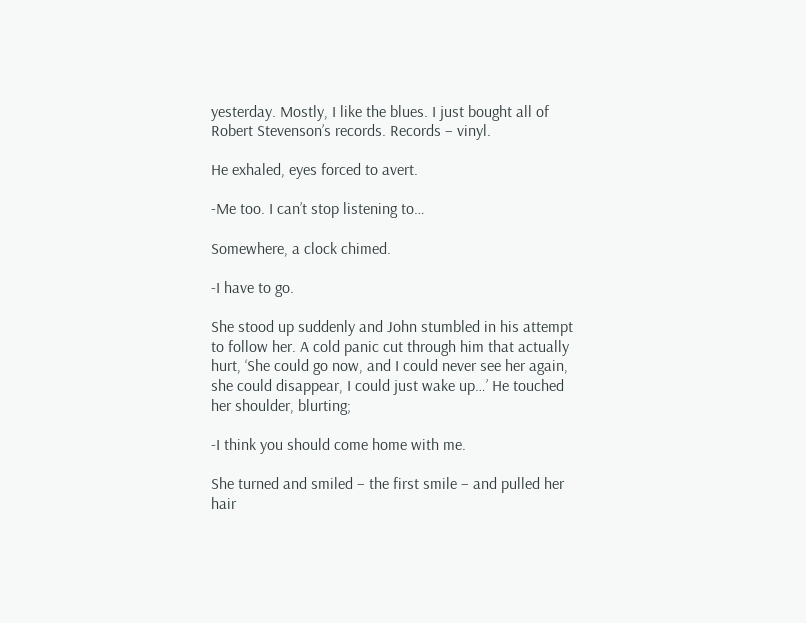yesterday. Mostly, I like the blues. I just bought all of Robert Stevenson’s records. Records – vinyl.

He exhaled, eyes forced to avert.

-Me too. I can’t stop listening to…

Somewhere, a clock chimed.

-I have to go.

She stood up suddenly and John stumbled in his attempt to follow her. A cold panic cut through him that actually hurt, ‘She could go now, and I could never see her again, she could disappear, I could just wake up…’ He touched her shoulder, blurting;

-I think you should come home with me.

She turned and smiled – the first smile – and pulled her hair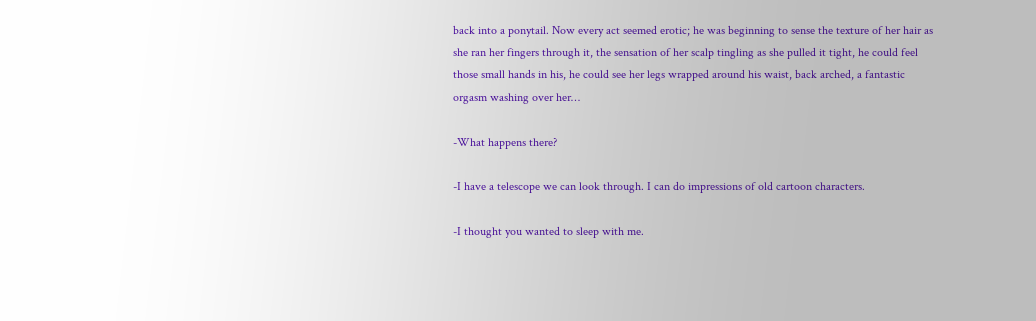back into a ponytail. Now every act seemed erotic; he was beginning to sense the texture of her hair as she ran her fingers through it, the sensation of her scalp tingling as she pulled it tight, he could feel those small hands in his, he could see her legs wrapped around his waist, back arched, a fantastic orgasm washing over her…

-What happens there?

-I have a telescope we can look through. I can do impressions of old cartoon characters.

-I thought you wanted to sleep with me.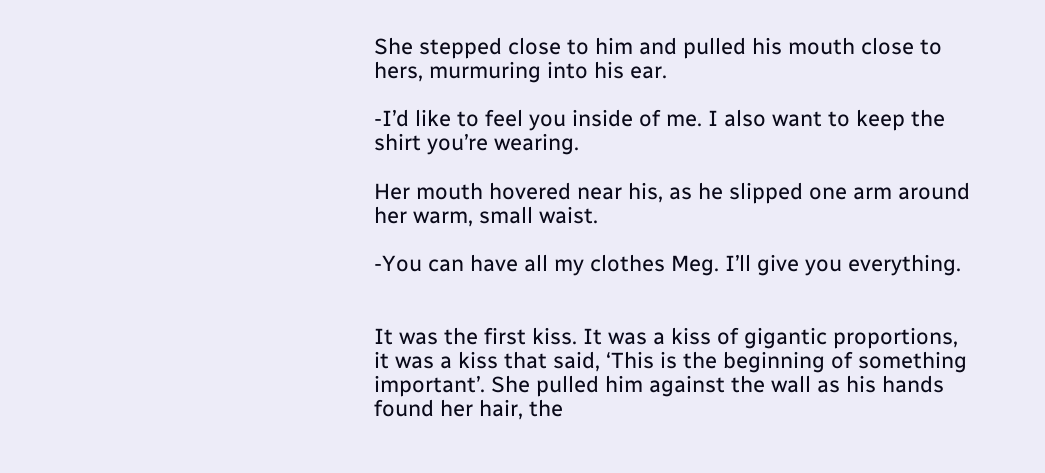She stepped close to him and pulled his mouth close to hers, murmuring into his ear.

-I’d like to feel you inside of me. I also want to keep the shirt you’re wearing.

Her mouth hovered near his, as he slipped one arm around her warm, small waist.

-You can have all my clothes Meg. I’ll give you everything.


It was the first kiss. It was a kiss of gigantic proportions, it was a kiss that said, ‘This is the beginning of something important’. She pulled him against the wall as his hands found her hair, the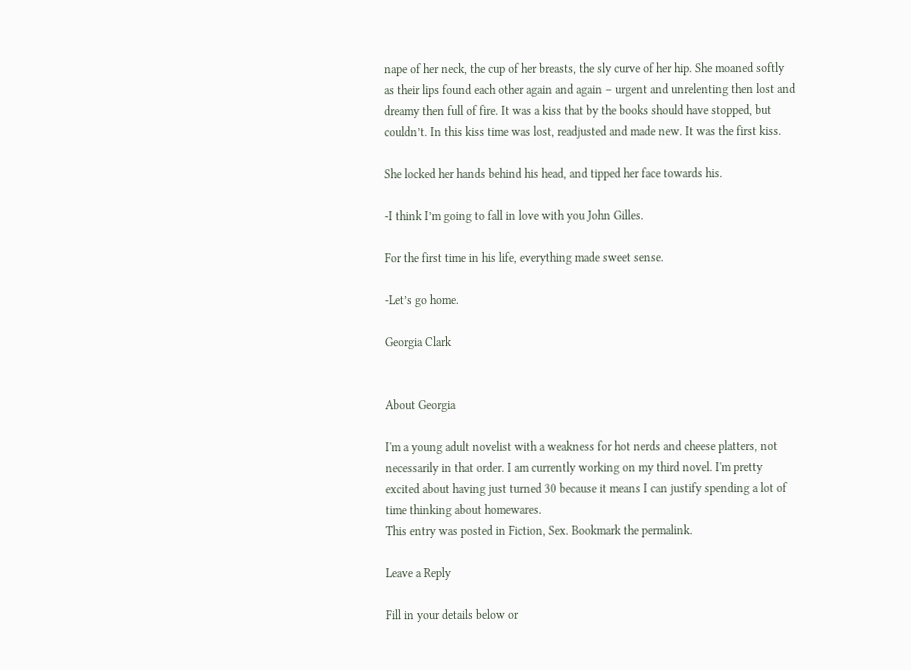nape of her neck, the cup of her breasts, the sly curve of her hip. She moaned softly as their lips found each other again and again – urgent and unrelenting then lost and dreamy then full of fire. It was a kiss that by the books should have stopped, but couldn’t. In this kiss time was lost, readjusted and made new. It was the first kiss.

She locked her hands behind his head, and tipped her face towards his.

-I think I’m going to fall in love with you John Gilles.

For the first time in his life, everything made sweet sense.

-Let’s go home.

Georgia Clark


About Georgia

I'm a young adult novelist with a weakness for hot nerds and cheese platters, not necessarily in that order. I am currently working on my third novel. I'm pretty excited about having just turned 30 because it means I can justify spending a lot of time thinking about homewares.
This entry was posted in Fiction, Sex. Bookmark the permalink.

Leave a Reply

Fill in your details below or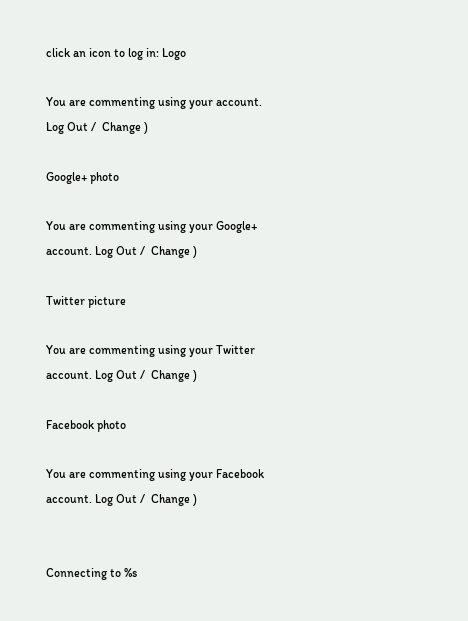click an icon to log in: Logo

You are commenting using your account. Log Out /  Change )

Google+ photo

You are commenting using your Google+ account. Log Out /  Change )

Twitter picture

You are commenting using your Twitter account. Log Out /  Change )

Facebook photo

You are commenting using your Facebook account. Log Out /  Change )


Connecting to %s